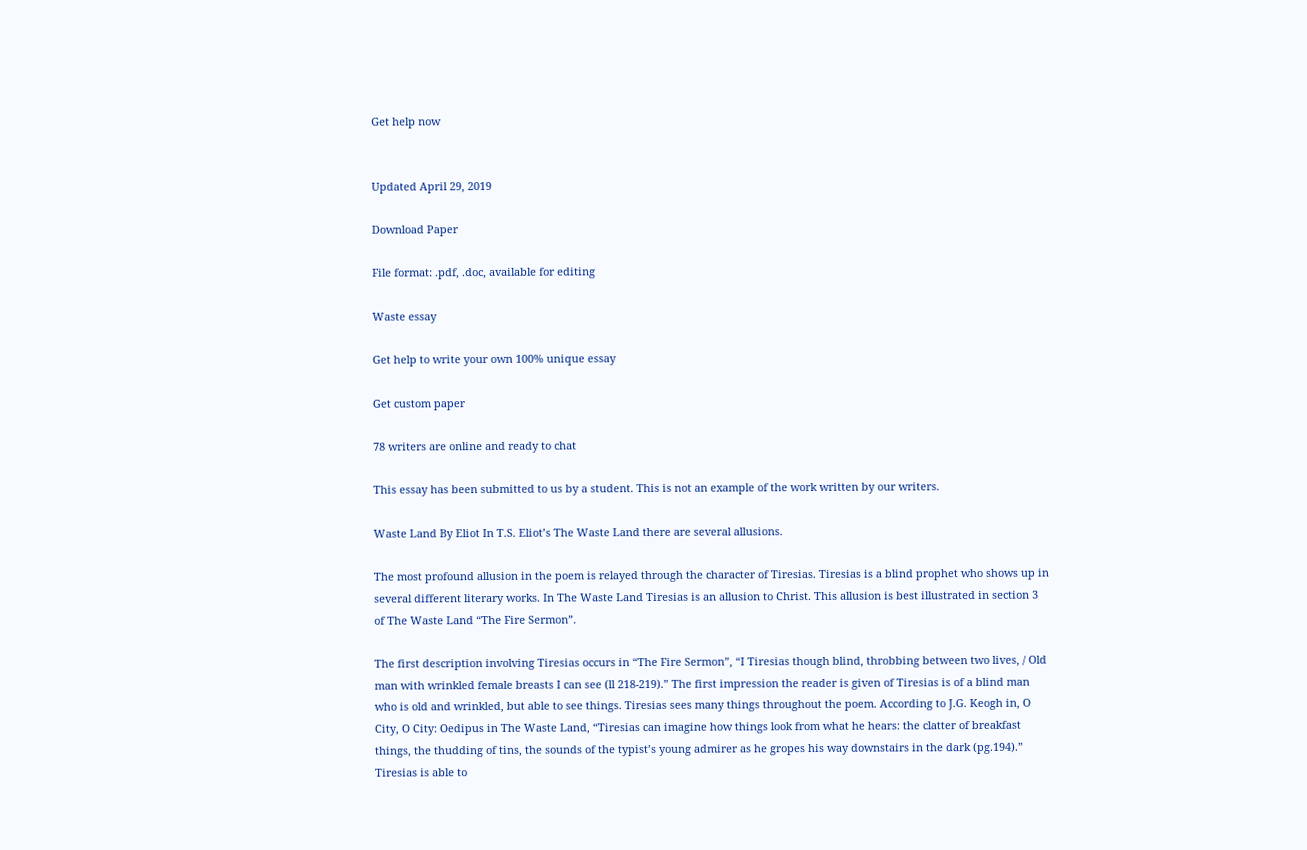Get help now


Updated April 29, 2019

Download Paper

File format: .pdf, .doc, available for editing

Waste essay

Get help to write your own 100% unique essay

Get custom paper

78 writers are online and ready to chat

This essay has been submitted to us by a student. This is not an example of the work written by our writers.

Waste Land By Eliot In T.S. Eliot’s The Waste Land there are several allusions.

The most profound allusion in the poem is relayed through the character of Tiresias. Tiresias is a blind prophet who shows up in several different literary works. In The Waste Land Tiresias is an allusion to Christ. This allusion is best illustrated in section 3 of The Waste Land “The Fire Sermon”.

The first description involving Tiresias occurs in “The Fire Sermon”, “I Tiresias though blind, throbbing between two lives, / Old man with wrinkled female breasts I can see (ll 218-219).” The first impression the reader is given of Tiresias is of a blind man who is old and wrinkled, but able to see things. Tiresias sees many things throughout the poem. According to J.G. Keogh in, O City, O City: Oedipus in The Waste Land, “Tiresias can imagine how things look from what he hears: the clatter of breakfast things, the thudding of tins, the sounds of the typist’s young admirer as he gropes his way downstairs in the dark (pg.194).” Tiresias is able to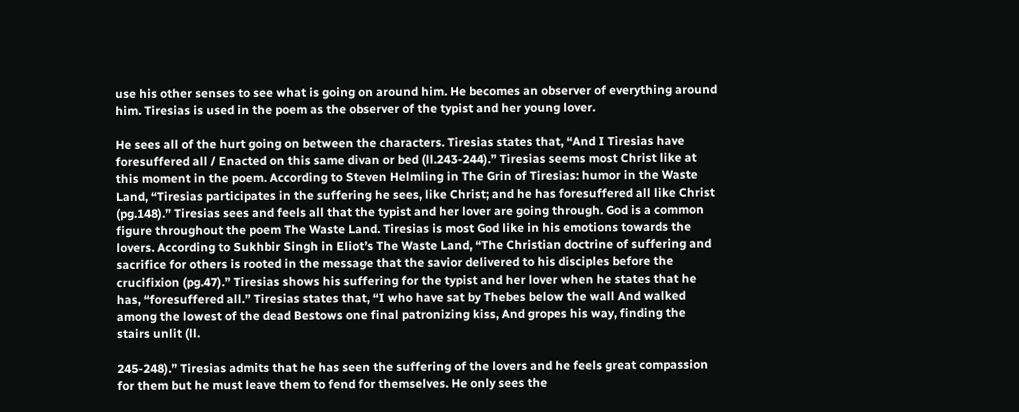use his other senses to see what is going on around him. He becomes an observer of everything around him. Tiresias is used in the poem as the observer of the typist and her young lover.

He sees all of the hurt going on between the characters. Tiresias states that, “And I Tiresias have foresuffered all / Enacted on this same divan or bed (ll.243-244).” Tiresias seems most Christ like at this moment in the poem. According to Steven Helmling in The Grin of Tiresias: humor in the Waste Land, “Tiresias participates in the suffering he sees, like Christ; and he has foresuffered all like Christ (pg.148).” Tiresias sees and feels all that the typist and her lover are going through. God is a common figure throughout the poem The Waste Land. Tiresias is most God like in his emotions towards the lovers. According to Sukhbir Singh in Eliot’s The Waste Land, “The Christian doctrine of suffering and sacrifice for others is rooted in the message that the savior delivered to his disciples before the crucifixion (pg.47).” Tiresias shows his suffering for the typist and her lover when he states that he has, “foresuffered all.” Tiresias states that, “I who have sat by Thebes below the wall And walked among the lowest of the dead Bestows one final patronizing kiss, And gropes his way, finding the stairs unlit (ll.

245-248).” Tiresias admits that he has seen the suffering of the lovers and he feels great compassion for them but he must leave them to fend for themselves. He only sees the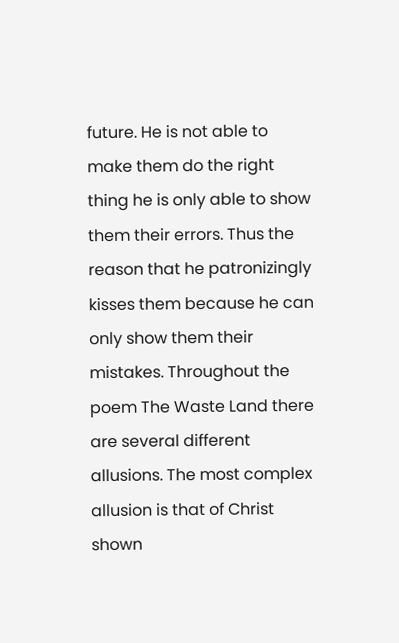future. He is not able to make them do the right thing he is only able to show them their errors. Thus the reason that he patronizingly kisses them because he can only show them their mistakes. Throughout the poem The Waste Land there are several different allusions. The most complex allusion is that of Christ shown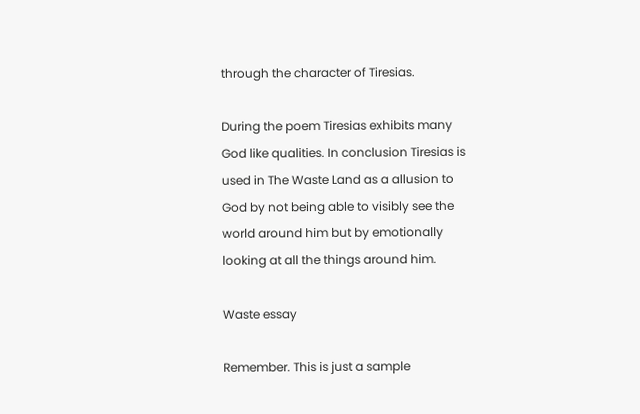through the character of Tiresias.

During the poem Tiresias exhibits many God like qualities. In conclusion Tiresias is used in The Waste Land as a allusion to God by not being able to visibly see the world around him but by emotionally looking at all the things around him.

Waste essay

Remember. This is just a sample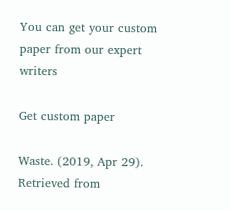You can get your custom paper from our expert writers

Get custom paper

Waste. (2019, Apr 29). Retrieved from